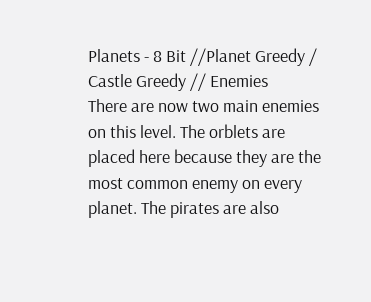Planets - 8 Bit //Planet Greedy / Castle Greedy // Enemies
There are now two main enemies on this level. The orblets are placed here because they are the most common enemy on every planet. The pirates are also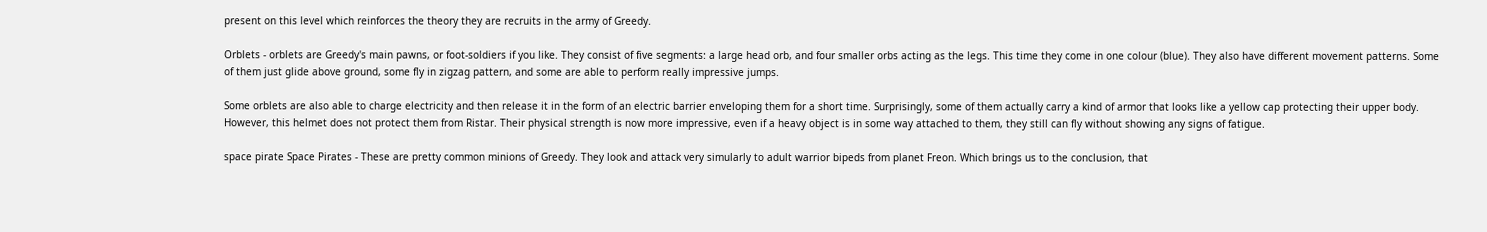present on this level which reinforces the theory they are recruits in the army of Greedy.

Orblets - orblets are Greedy's main pawns, or foot-soldiers if you like. They consist of five segments: a large head orb, and four smaller orbs acting as the legs. This time they come in one colour (blue). They also have different movement patterns. Some of them just glide above ground, some fly in zigzag pattern, and some are able to perform really impressive jumps.

Some orblets are also able to charge electricity and then release it in the form of an electric barrier enveloping them for a short time. Surprisingly, some of them actually carry a kind of armor that looks like a yellow cap protecting their upper body. However, this helmet does not protect them from Ristar. Their physical strength is now more impressive, even if a heavy object is in some way attached to them, they still can fly without showing any signs of fatigue.

space pirate Space Pirates - These are pretty common minions of Greedy. They look and attack very simularly to adult warrior bipeds from planet Freon. Which brings us to the conclusion, that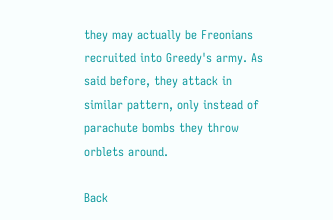they may actually be Freonians recruited into Greedy's army. As said before, they attack in similar pattern, only instead of parachute bombs they throw orblets around.

Back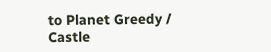to Planet Greedy / Castle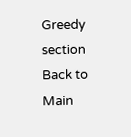Greedy section
Back to Main